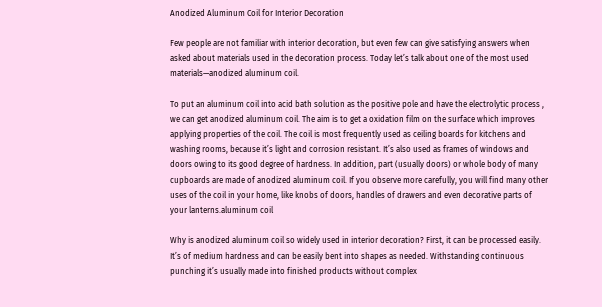Anodized Aluminum Coil for Interior Decoration

Few people are not familiar with interior decoration, but even few can give satisfying answers when asked about materials used in the decoration process. Today let’s talk about one of the most used materials—anodized aluminum coil.

To put an aluminum coil into acid bath solution as the positive pole and have the electrolytic process , we can get anodized aluminum coil. The aim is to get a oxidation film on the surface which improves applying properties of the coil. The coil is most frequently used as ceiling boards for kitchens and washing rooms, because it’s light and corrosion resistant. It’s also used as frames of windows and doors owing to its good degree of hardness. In addition, part (usually doors) or whole body of many cupboards are made of anodized aluminum coil. If you observe more carefully, you will find many other uses of the coil in your home, like knobs of doors, handles of drawers and even decorative parts of your lanterns.aluminum coil

Why is anodized aluminum coil so widely used in interior decoration? First, it can be processed easily. It’s of medium hardness and can be easily bent into shapes as needed. Withstanding continuous punching it’s usually made into finished products without complex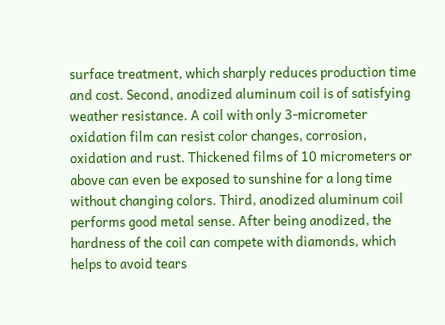surface treatment, which sharply reduces production time and cost. Second, anodized aluminum coil is of satisfying weather resistance. A coil with only 3-micrometer oxidation film can resist color changes, corrosion, oxidation and rust. Thickened films of 10 micrometers or above can even be exposed to sunshine for a long time without changing colors. Third, anodized aluminum coil performs good metal sense. After being anodized, the hardness of the coil can compete with diamonds, which helps to avoid tears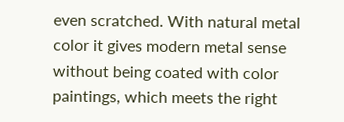even scratched. With natural metal color it gives modern metal sense without being coated with color paintings, which meets the right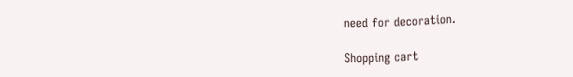need for decoration.

Shopping cart